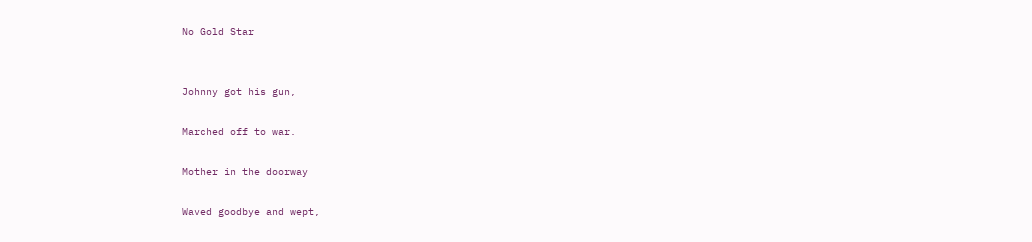No Gold Star


Johnny got his gun,

Marched off to war.

Mother in the doorway

Waved goodbye and wept,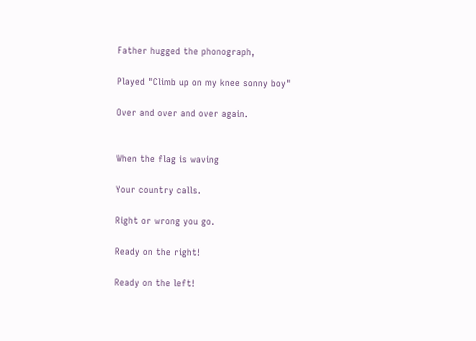Father hugged the phonograph,

Played "Climb up on my knee sonny boy"

Over and over and over again.


When the flag is waving

Your country calls.

Right or wrong you go.

Ready on the right!

Ready on the left!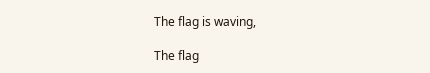The flag is waving,

The flag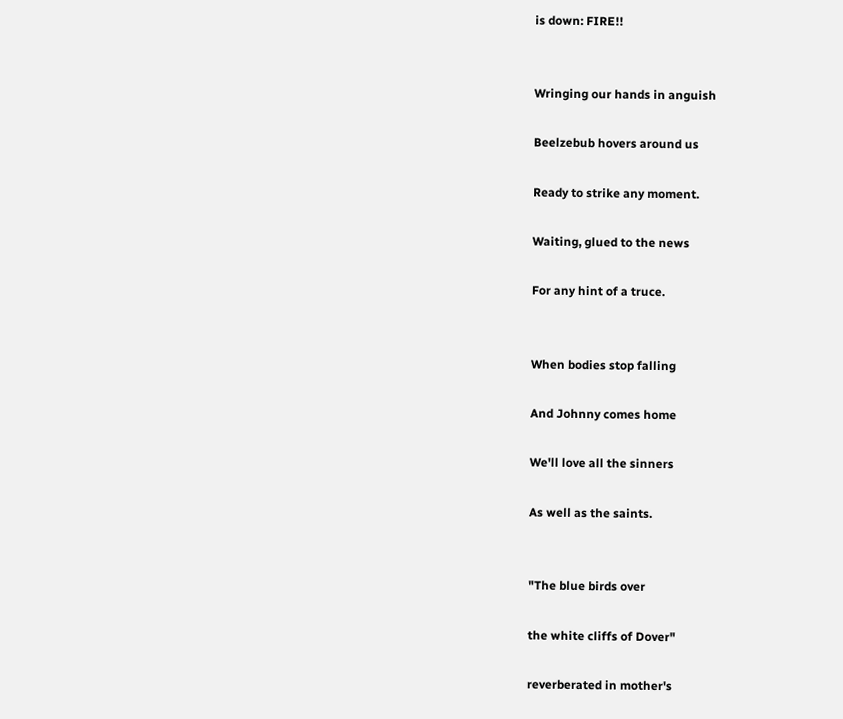is down: FIRE!!


Wringing our hands in anguish

Beelzebub hovers around us

Ready to strike any moment.

Waiting, glued to the news

For any hint of a truce.


When bodies stop falling

And Johnny comes home

We'll love all the sinners

As well as the saints.


"The blue birds over

the white cliffs of Dover"

reverberated in mother's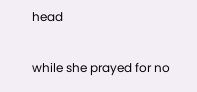head

while she prayed for no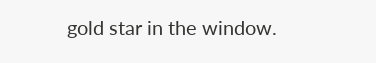gold star in the window.